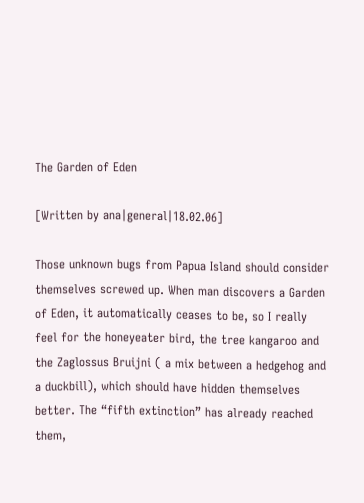The Garden of Eden

[Written by ana|general|18.02.06]

Those unknown bugs from Papua Island should consider themselves screwed up. When man discovers a Garden of Eden, it automatically ceases to be, so I really feel for the honeyeater bird, the tree kangaroo and the Zaglossus Bruijni ( a mix between a hedgehog and a duckbill), which should have hidden themselves better. The “fifth extinction” has already reached them,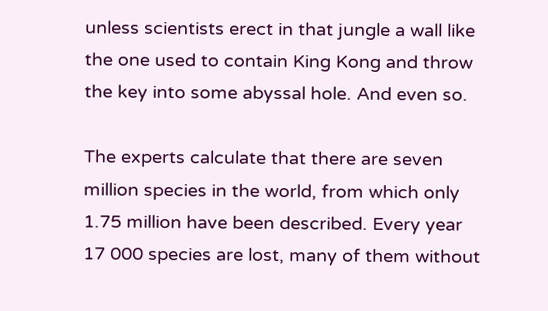unless scientists erect in that jungle a wall like the one used to contain King Kong and throw the key into some abyssal hole. And even so.

The experts calculate that there are seven million species in the world, from which only 1.75 million have been described. Every year 17 000 species are lost, many of them without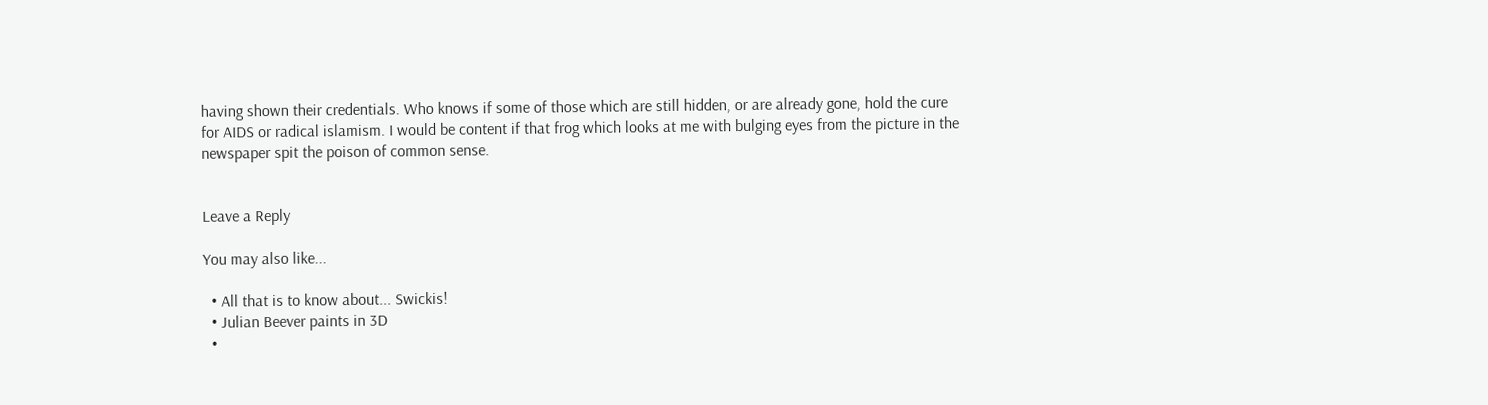having shown their credentials. Who knows if some of those which are still hidden, or are already gone, hold the cure for AIDS or radical islamism. I would be content if that frog which looks at me with bulging eyes from the picture in the newspaper spit the poison of common sense.


Leave a Reply

You may also like...

  • All that is to know about... Swickis!
  • Julian Beever paints in 3D
  •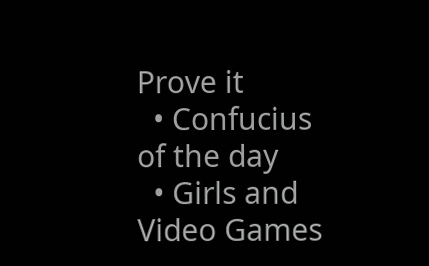Prove it
  • Confucius of the day
  • Girls and Video Games